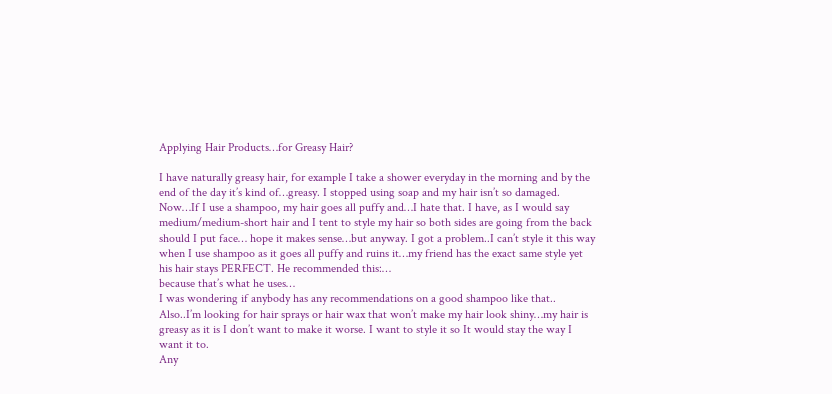Applying Hair Products…for Greasy Hair?

I have naturally greasy hair, for example I take a shower everyday in the morning and by the end of the day it’s kind of…greasy. I stopped using soap and my hair isn’t so damaged.
Now…If I use a shampoo, my hair goes all puffy and…I hate that. I have, as I would say medium/medium-short hair and I tent to style my hair so both sides are going from the back should I put face… hope it makes sense…but anyway. I got a problem..I can’t style it this way when I use shampoo as it goes all puffy and ruins it…my friend has the exact same style yet his hair stays PERFECT. He recommended this:…
because that’s what he uses…
I was wondering if anybody has any recommendations on a good shampoo like that..
Also..I’m looking for hair sprays or hair wax that won’t make my hair look shiny…my hair is greasy as it is I don’t want to make it worse. I want to style it so It would stay the way I want it to.
Any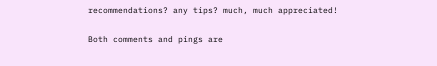recommendations? any tips? much, much appreciated!

Both comments and pings are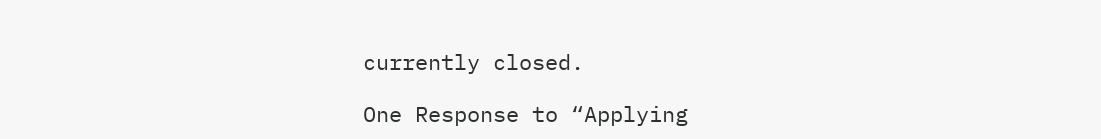currently closed.

One Response to “Applying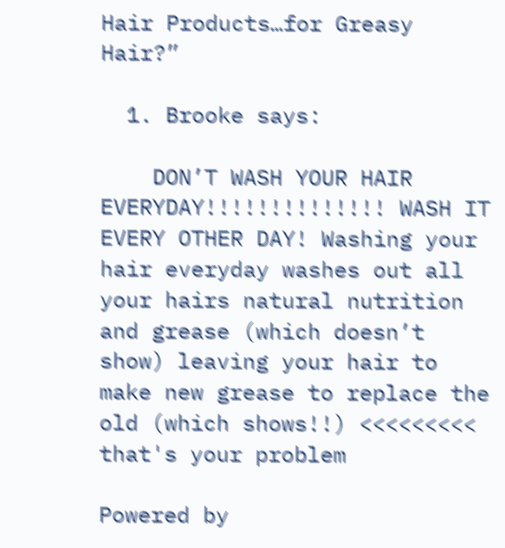Hair Products…for Greasy Hair?”

  1. Brooke says:

    DON’T WASH YOUR HAIR EVERYDAY!!!!!!!!!!!!!! WASH IT EVERY OTHER DAY! Washing your hair everyday washes out all your hairs natural nutrition and grease (which doesn’t show) leaving your hair to make new grease to replace the old (which shows!!) <<<<<<<<< that's your problem

Powered by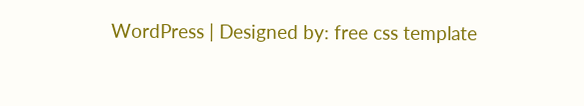WordPress | Designed by: free css template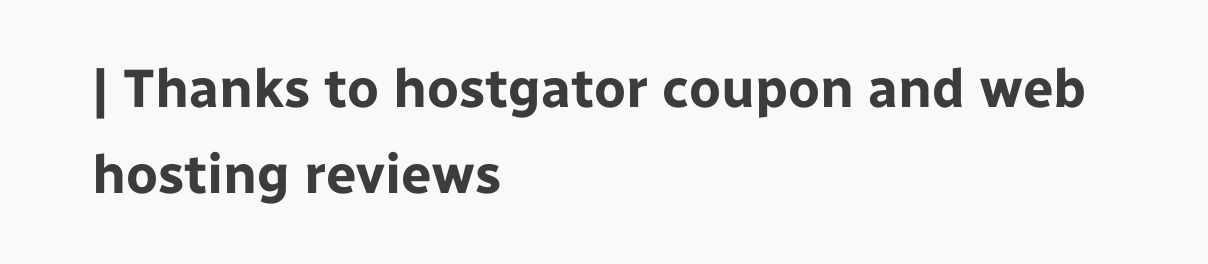| Thanks to hostgator coupon and web hosting reviews